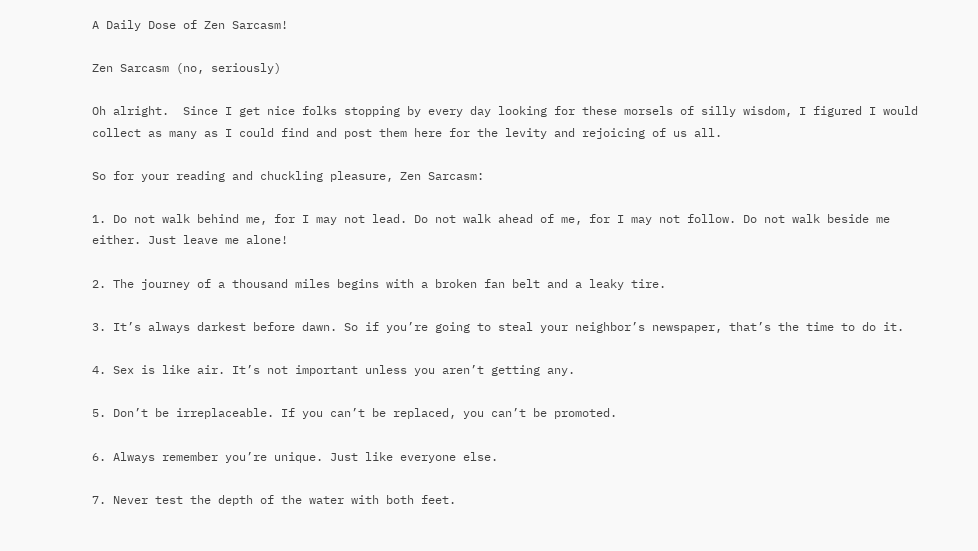A Daily Dose of Zen Sarcasm!

Zen Sarcasm (no, seriously)

Oh alright.  Since I get nice folks stopping by every day looking for these morsels of silly wisdom, I figured I would collect as many as I could find and post them here for the levity and rejoicing of us all.

So for your reading and chuckling pleasure, Zen Sarcasm:

1. Do not walk behind me, for I may not lead. Do not walk ahead of me, for I may not follow. Do not walk beside me either. Just leave me alone!

2. The journey of a thousand miles begins with a broken fan belt and a leaky tire.

3. It’s always darkest before dawn. So if you’re going to steal your neighbor’s newspaper, that’s the time to do it.

4. Sex is like air. It’s not important unless you aren’t getting any.

5. Don’t be irreplaceable. If you can’t be replaced, you can’t be promoted.

6. Always remember you’re unique. Just like everyone else.

7. Never test the depth of the water with both feet.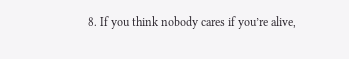8. If you think nobody cares if you’re alive,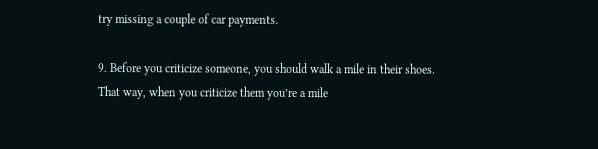try missing a couple of car payments.

9. Before you criticize someone, you should walk a mile in their shoes. That way, when you criticize them you’re a mile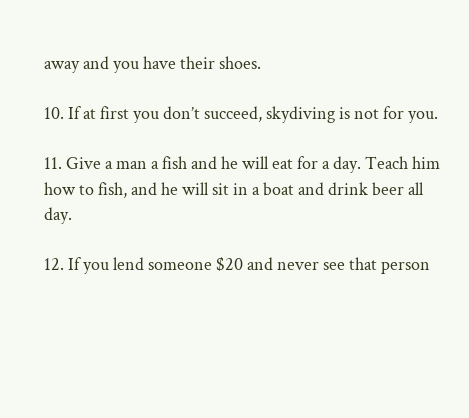away and you have their shoes.

10. If at first you don’t succeed, skydiving is not for you.

11. Give a man a fish and he will eat for a day. Teach him how to fish, and he will sit in a boat and drink beer all day.

12. If you lend someone $20 and never see that person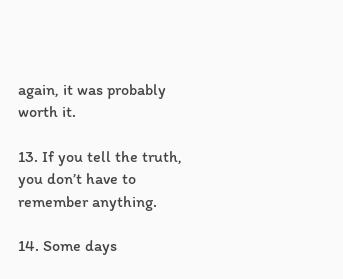again, it was probably worth it.

13. If you tell the truth, you don’t have to remember anything.

14. Some days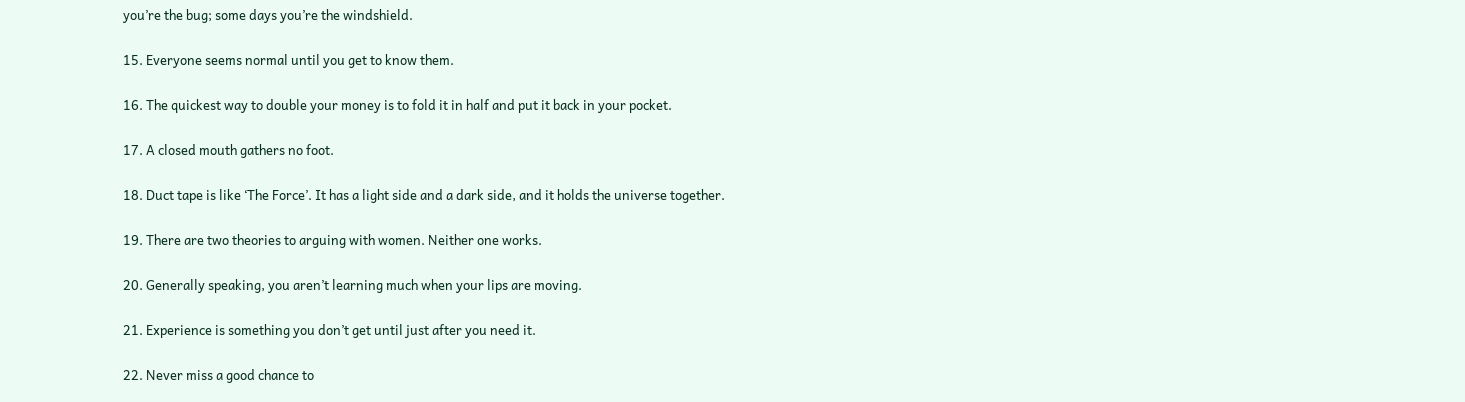you’re the bug; some days you’re the windshield.

15. Everyone seems normal until you get to know them.

16. The quickest way to double your money is to fold it in half and put it back in your pocket.

17. A closed mouth gathers no foot.

18. Duct tape is like ‘The Force’. It has a light side and a dark side, and it holds the universe together.

19. There are two theories to arguing with women. Neither one works.

20. Generally speaking, you aren’t learning much when your lips are moving.

21. Experience is something you don’t get until just after you need it.

22. Never miss a good chance to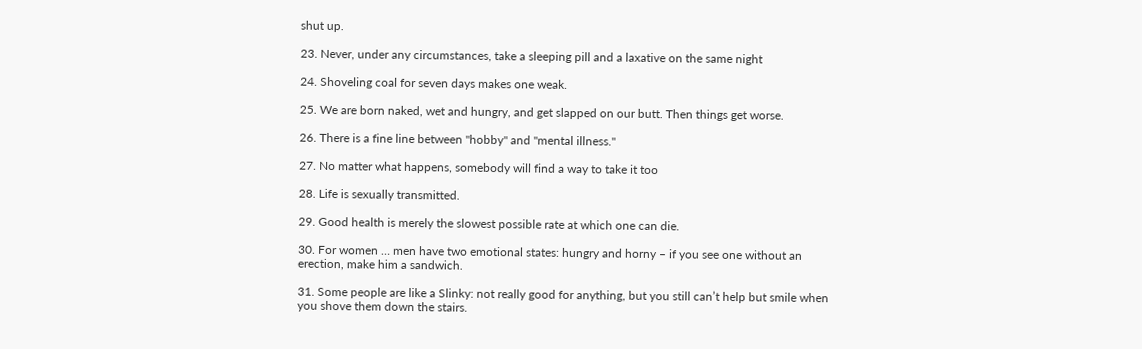shut up.

23. Never, under any circumstances, take a sleeping pill and a laxative on the same night

24. Shoveling coal for seven days makes one weak.

25. We are born naked, wet and hungry, and get slapped on our butt. Then things get worse.

26. There is a fine line between "hobby" and "mental illness."

27. No matter what happens, somebody will find a way to take it too

28. Life is sexually transmitted.

29. Good health is merely the slowest possible rate at which one can die.

30. For women … men have two emotional states: hungry and horny – if you see one without an erection, make him a sandwich.

31. Some people are like a Slinky: not really good for anything, but you still can’t help but smile when you shove them down the stairs.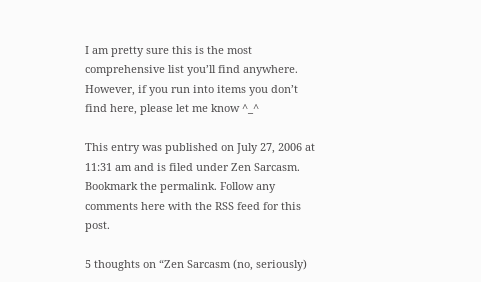I am pretty sure this is the most comprehensive list you’ll find anywhere.  However, if you run into items you don’t find here, please let me know ^_^

This entry was published on July 27, 2006 at 11:31 am and is filed under Zen Sarcasm. Bookmark the permalink. Follow any comments here with the RSS feed for this post.

5 thoughts on “Zen Sarcasm (no, seriously)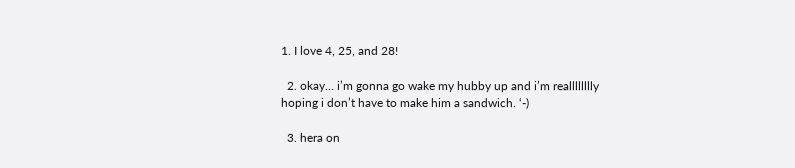1. I love 4, 25, and 28!

  2. okay… i’m gonna go wake my hubby up and i’m realllllllly hoping i don’t have to make him a sandwich. ‘-)

  3. hera on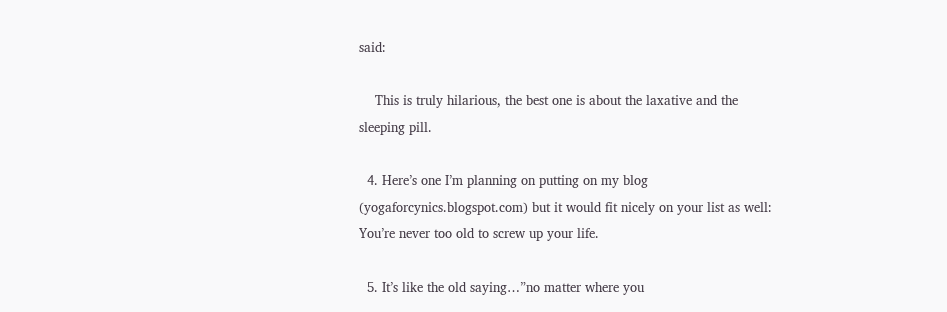said:

    This is truly hilarious, the best one is about the laxative and the sleeping pill.

  4. Here’s one I’m planning on putting on my blog (yogaforcynics.blogspot.com) but it would fit nicely on your list as well: You’re never too old to screw up your life.

  5. It’s like the old saying…”no matter where you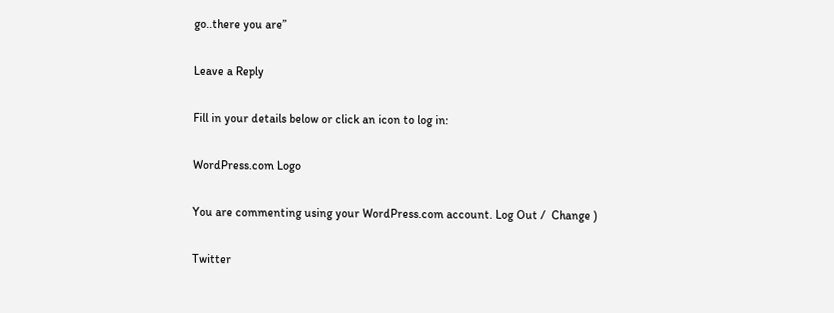go..there you are”

Leave a Reply

Fill in your details below or click an icon to log in:

WordPress.com Logo

You are commenting using your WordPress.com account. Log Out /  Change )

Twitter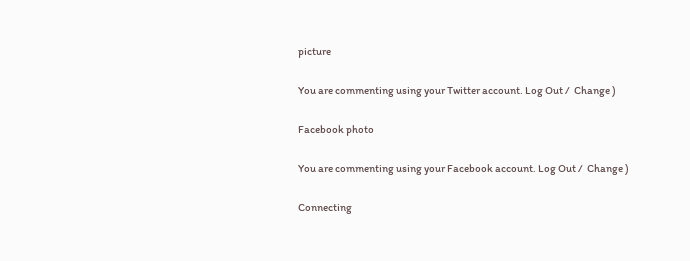picture

You are commenting using your Twitter account. Log Out /  Change )

Facebook photo

You are commenting using your Facebook account. Log Out /  Change )

Connecting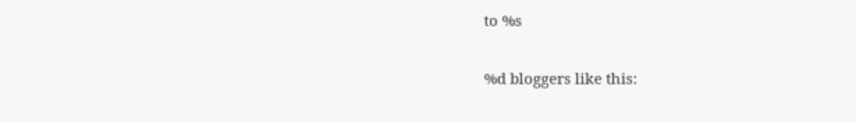to %s

%d bloggers like this: